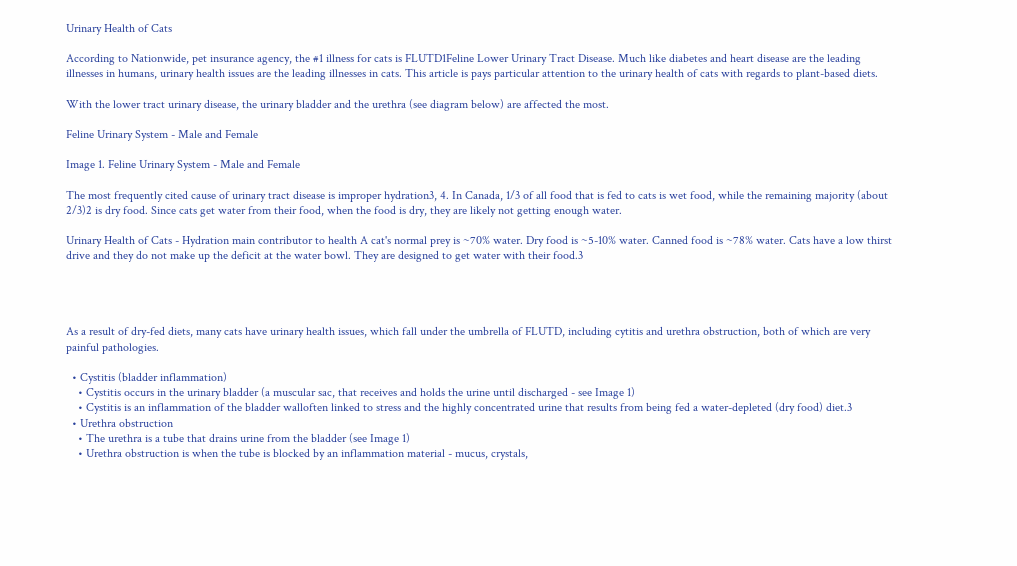Urinary Health of Cats

According to Nationwide, pet insurance agency, the #1 illness for cats is FLUTD1Feline Lower Urinary Tract Disease. Much like diabetes and heart disease are the leading illnesses in humans, urinary health issues are the leading illnesses in cats. This article is pays particular attention to the urinary health of cats with regards to plant-based diets.

With the lower tract urinary disease, the urinary bladder and the urethra (see diagram below) are affected the most.

Feline Urinary System - Male and Female

Image 1. Feline Urinary System - Male and Female

The most frequently cited cause of urinary tract disease is improper hydration3, 4. In Canada, 1/3 of all food that is fed to cats is wet food, while the remaining majority (about 2/3)2 is dry food. Since cats get water from their food, when the food is dry, they are likely not getting enough water.

Urinary Health of Cats - Hydration main contributor to health A cat's normal prey is ~70% water. Dry food is ~5-10% water. Canned food is ~78% water. Cats have a low thirst drive and they do not make up the deficit at the water bowl. They are designed to get water with their food.3




As a result of dry-fed diets, many cats have urinary health issues, which fall under the umbrella of FLUTD, including cytitis and urethra obstruction, both of which are very painful pathologies.

  • Cystitis (bladder inflammation)
    • Cystitis occurs in the urinary bladder (a muscular sac, that receives and holds the urine until discharged - see Image 1)
    • Cystitis is an inflammation of the bladder walloften linked to stress and the highly concentrated urine that results from being fed a water-depleted (dry food) diet.3
  • Urethra obstruction
    • The urethra is a tube that drains urine from the bladder (see Image 1)
    • Urethra obstruction is when the tube is blocked by an inflammation material - mucus, crystals,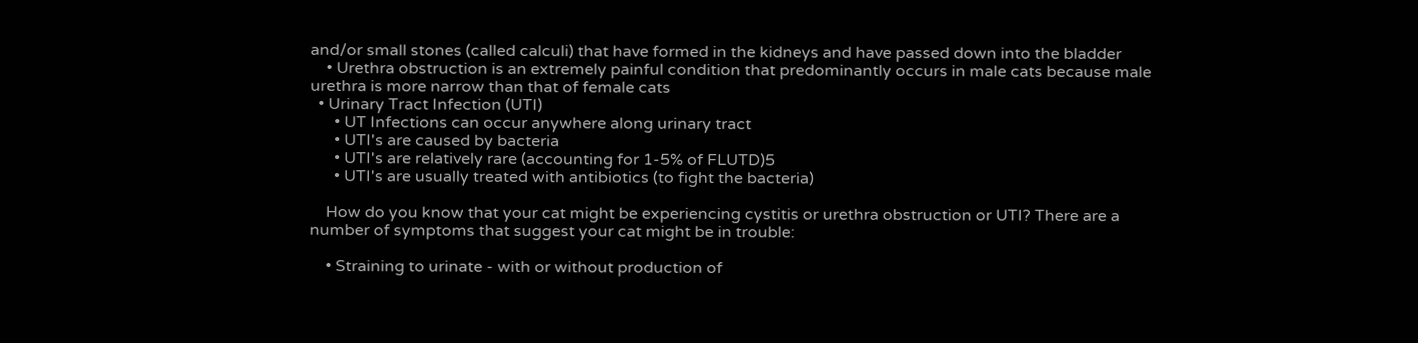and/or small stones (called calculi) that have formed in the kidneys and have passed down into the bladder
    • Urethra obstruction is an extremely painful condition that predominantly occurs in male cats because male urethra is more narrow than that of female cats
  • Urinary Tract Infection (UTI)
      • UT Infections can occur anywhere along urinary tract
      • UTI's are caused by bacteria
      • UTI's are relatively rare (accounting for 1-5% of FLUTD)5
      • UTI's are usually treated with antibiotics (to fight the bacteria)

    How do you know that your cat might be experiencing cystitis or urethra obstruction or UTI? There are a number of symptoms that suggest your cat might be in trouble:

    • Straining to urinate - with or without production of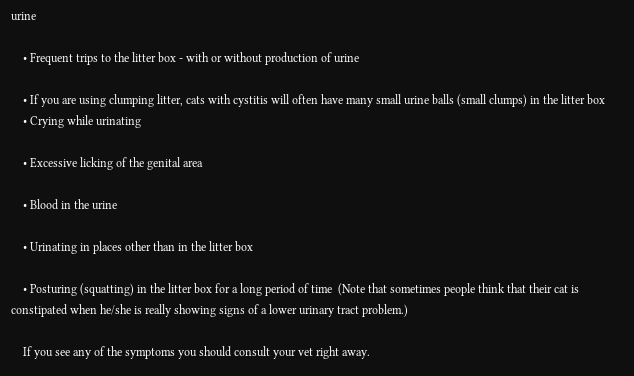urine

    • Frequent trips to the litter box - with or without production of urine

    • If you are using clumping litter, cats with cystitis will often have many small urine balls (small clumps) in the litter box
    • Crying while urinating

    • Excessive licking of the genital area

    • Blood in the urine

    • Urinating in places other than in the litter box

    • Posturing (squatting) in the litter box for a long period of time  (Note that sometimes people think that their cat is constipated when he/she is really showing signs of a lower urinary tract problem.)

    If you see any of the symptoms you should consult your vet right away.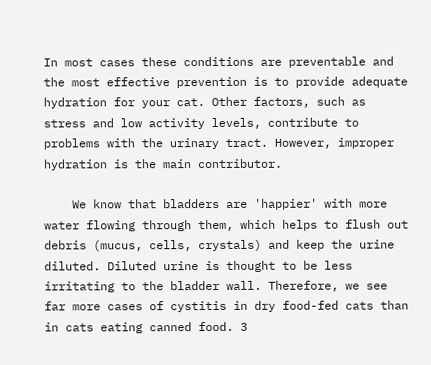In most cases these conditions are preventable and the most effective prevention is to provide adequate hydration for your cat. Other factors, such as stress and low activity levels, contribute to problems with the urinary tract. However, improper hydration is the main contributor.

    We know that bladders are 'happier' with more water flowing through them, which helps to flush out debris (mucus, cells, crystals) and keep the urine diluted. Diluted urine is thought to be less irritating to the bladder wall. Therefore, we see far more cases of cystitis in dry food-fed cats than in cats eating canned food. 3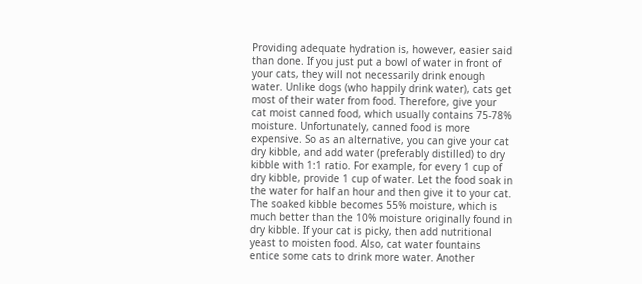Providing adequate hydration is, however, easier said than done. If you just put a bowl of water in front of your cats, they will not necessarily drink enough water. Unlike dogs (who happily drink water), cats get most of their water from food. Therefore, give your cat moist canned food, which usually contains 75-78% moisture. Unfortunately, canned food is more expensive. So as an alternative, you can give your cat dry kibble, and add water (preferably distilled) to dry kibble with 1:1 ratio. For example, for every 1 cup of dry kibble, provide 1 cup of water. Let the food soak in the water for half an hour and then give it to your cat. The soaked kibble becomes 55% moisture, which is much better than the 10% moisture originally found in dry kibble. If your cat is picky, then add nutritional yeast to moisten food. Also, cat water fountains entice some cats to drink more water. Another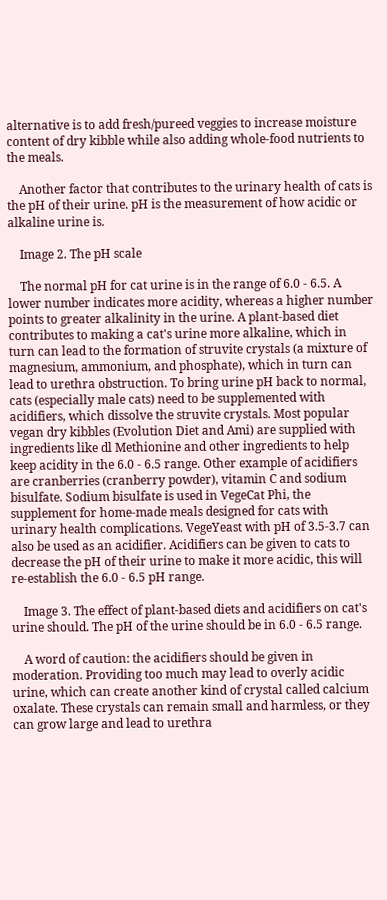alternative is to add fresh/pureed veggies to increase moisture content of dry kibble while also adding whole-food nutrients to the meals.

    Another factor that contributes to the urinary health of cats is the pH of their urine. pH is the measurement of how acidic or alkaline urine is.

    Image 2. The pH scale

    The normal pH for cat urine is in the range of 6.0 - 6.5. A lower number indicates more acidity, whereas a higher number points to greater alkalinity in the urine. A plant-based diet contributes to making a cat's urine more alkaline, which in turn can lead to the formation of struvite crystals (a mixture of magnesium, ammonium, and phosphate), which in turn can lead to urethra obstruction. To bring urine pH back to normal, cats (especially male cats) need to be supplemented with acidifiers, which dissolve the struvite crystals. Most popular vegan dry kibbles (Evolution Diet and Ami) are supplied with ingredients like dl Methionine and other ingredients to help keep acidity in the 6.0 - 6.5 range. Other example of acidifiers are cranberries (cranberry powder), vitamin C and sodium bisulfate. Sodium bisulfate is used in VegeCat Phi, the supplement for home-made meals designed for cats with urinary health complications. VegeYeast with pH of 3.5-3.7 can also be used as an acidifier. Acidifiers can be given to cats to decrease the pH of their urine to make it more acidic, this will re-establish the 6.0 - 6.5 pH range.

    Image 3. The effect of plant-based diets and acidifiers on cat's urine should. The pH of the urine should be in 6.0 - 6.5 range.

    A word of caution: the acidifiers should be given in moderation. Providing too much may lead to overly acidic urine, which can create another kind of crystal called calcium oxalate. These crystals can remain small and harmless, or they can grow large and lead to urethra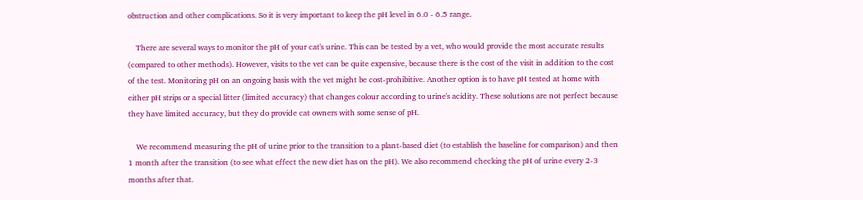obstruction and other complications. So it is very important to keep the pH level in 6.0 - 6.5 range.

    There are several ways to monitor the pH of your cat's urine. This can be tested by a vet, who would provide the most accurate results (compared to other methods). However, visits to the vet can be quite expensive, because there is the cost of the visit in addition to the cost of the test. Monitoring pH on an ongoing basis with the vet might be cost-prohibitive. Another option is to have pH tested at home with either pH strips or a special litter (limited accuracy) that changes colour according to urine's acidity. These solutions are not perfect because they have limited accuracy, but they do provide cat owners with some sense of pH.

    We recommend measuring the pH of urine prior to the transition to a plant-based diet (to establish the baseline for comparison) and then 1 month after the transition (to see what effect the new diet has on the pH). We also recommend checking the pH of urine every 2-3 months after that.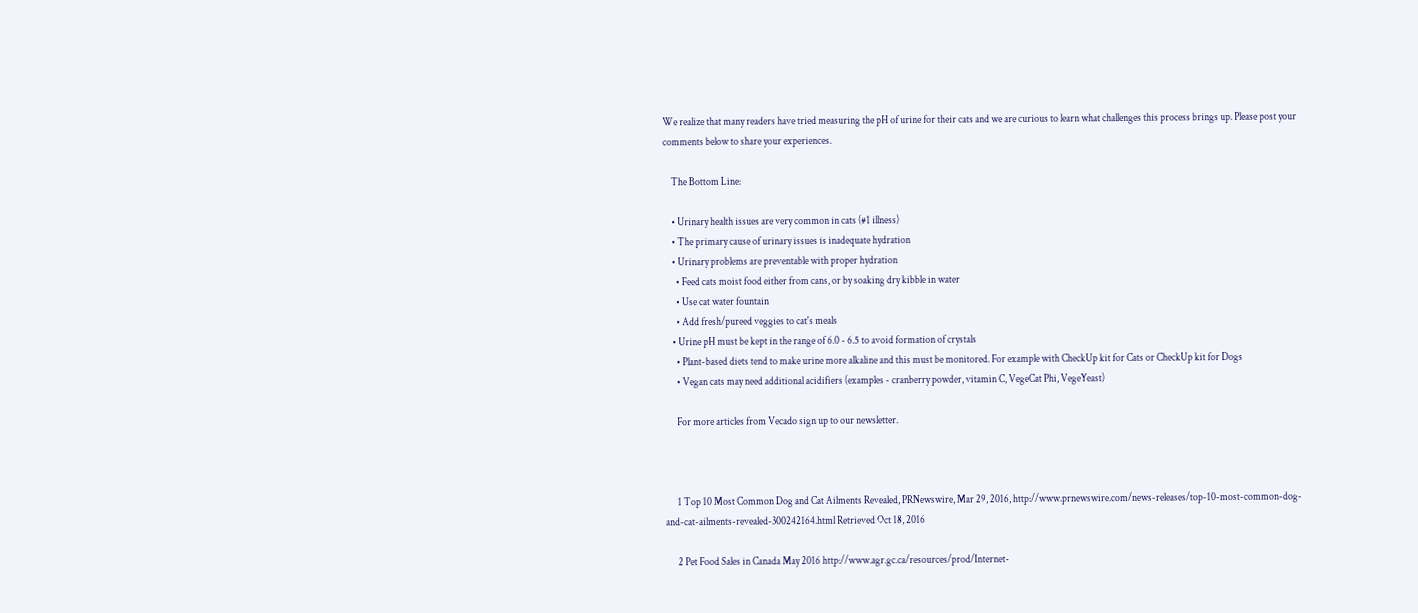We realize that many readers have tried measuring the pH of urine for their cats and we are curious to learn what challenges this process brings up. Please post your comments below to share your experiences.

    The Bottom Line:

    • Urinary health issues are very common in cats (#1 illness)
    • The primary cause of urinary issues is inadequate hydration
    • Urinary problems are preventable with proper hydration
      • Feed cats moist food either from cans, or by soaking dry kibble in water
      • Use cat water fountain
      • Add fresh/pureed veggies to cat's meals
    • Urine pH must be kept in the range of 6.0 - 6.5 to avoid formation of crystals
      • Plant-based diets tend to make urine more alkaline and this must be monitored. For example with CheckUp kit for Cats or CheckUp kit for Dogs
      • Vegan cats may need additional acidifiers (examples - cranberry powder, vitamin C, VegeCat Phi, VegeYeast)

      For more articles from Vecado sign up to our newsletter.



      1 Top 10 Most Common Dog and Cat Ailments Revealed, PRNewswire, Mar 29, 2016, http://www.prnewswire.com/news-releases/top-10-most-common-dog-and-cat-ailments-revealed-300242164.html Retrieved Oct 18, 2016

      2 Pet Food Sales in Canada May 2016 http://www.agr.gc.ca/resources/prod/Internet-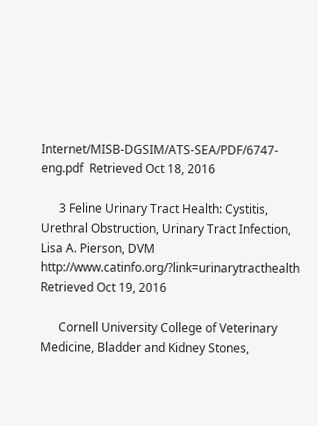Internet/MISB-DGSIM/ATS-SEA/PDF/6747-eng.pdf  Retrieved Oct 18, 2016

      3 Feline Urinary Tract Health: Cystitis, Urethral Obstruction, Urinary Tract Infection, Lisa A. Pierson, DVM http://www.catinfo.org/?link=urinarytracthealth Retrieved Oct 19, 2016

      Cornell University College of Veterinary Medicine, Bladder and Kidney Stones,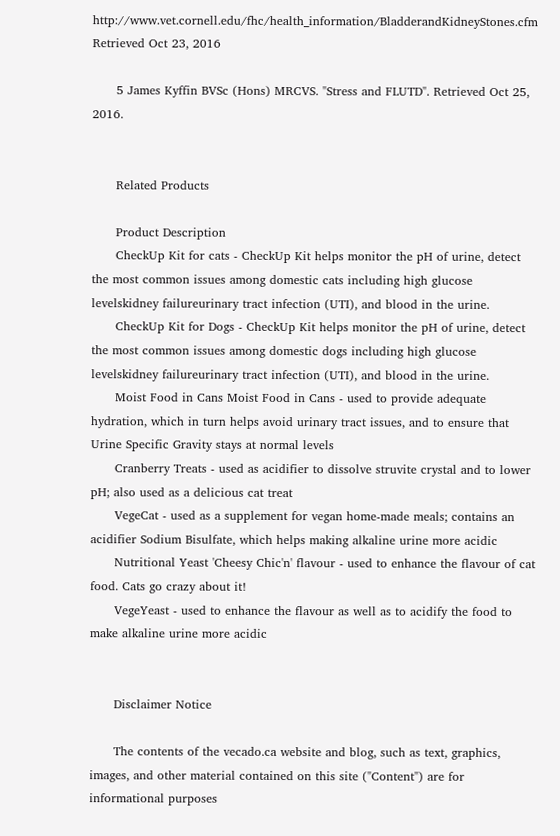http://www.vet.cornell.edu/fhc/health_information/BladderandKidneyStones.cfm Retrieved Oct 23, 2016

      5 James Kyffin BVSc (Hons) MRCVS. "Stress and FLUTD". Retrieved Oct 25, 2016.


      Related Products

      Product Description
      CheckUp Kit for cats - CheckUp Kit helps monitor the pH of urine, detect the most common issues among domestic cats including high glucose levelskidney failureurinary tract infection (UTI), and blood in the urine.
      CheckUp Kit for Dogs - CheckUp Kit helps monitor the pH of urine, detect the most common issues among domestic dogs including high glucose levelskidney failureurinary tract infection (UTI), and blood in the urine.
      Moist Food in Cans Moist Food in Cans - used to provide adequate hydration, which in turn helps avoid urinary tract issues, and to ensure that Urine Specific Gravity stays at normal levels
      Cranberry Treats - used as acidifier to dissolve struvite crystal and to lower pH; also used as a delicious cat treat
      VegeCat - used as a supplement for vegan home-made meals; contains an acidifier Sodium Bisulfate, which helps making alkaline urine more acidic
      Nutritional Yeast 'Cheesy Chic'n' flavour - used to enhance the flavour of cat food. Cats go crazy about it!
      VegeYeast - used to enhance the flavour as well as to acidify the food to make alkaline urine more acidic


      Disclaimer Notice

      The contents of the vecado.ca website and blog, such as text, graphics, images, and other material contained on this site ("Content") are for informational purposes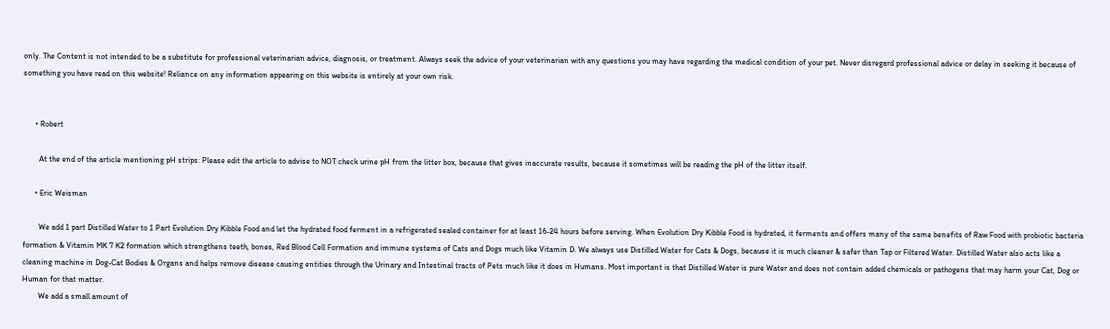only. The Content is not intended to be a substitute for professional veterinarian advice, diagnosis, or treatment. Always seek the advice of your veterinarian with any questions you may have regarding the medical condition of your pet. Never disregard professional advice or delay in seeking it because of something you have read on this website! Reliance on any information appearing on this website is entirely at your own risk.


      • Robert

        At the end of the article mentioning pH strips: Please edit the article to advise to NOT check urine pH from the litter box, because that gives inaccurate results, because it sometimes will be reading the pH of the litter itself.

      • Eric Weisman

        We add 1 part Distilled Water to 1 Part Evolution Dry Kibble Food and let the hydrated food ferment in a refrigerated sealed container for at least 16-24 hours before serving. When Evolution Dry Kibble Food is hydrated, it ferments and offers many of the same benefits of Raw Food with probiotic bacteria formation & Vitamin MK 7 K2 formation which strengthens teeth, bones, Red Blood Cell Formation and immune systems of Cats and Dogs much like Vitamin D. We always use Distilled Water for Cats & Dogs, because it is much cleaner & safer than Tap or Filtered Water. Distilled Water also acts like a cleaning machine in Dog-Cat Bodies & Organs and helps remove disease causing entities through the Urinary and Intestinal tracts of Pets much like it does in Humans. Most important is that Distilled Water is pure Water and does not contain added chemicals or pathogens that may harm your Cat, Dog or Human for that matter.
        We add a small amount of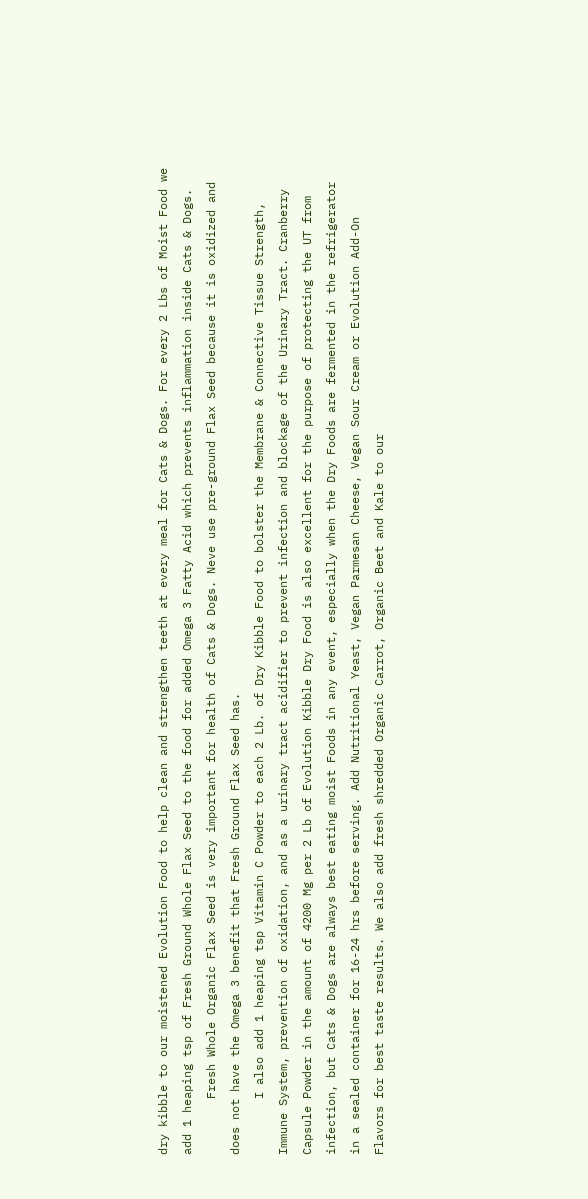dry kibble to our moistened Evolution Food to help clean and strengthen teeth at every meal for Cats & Dogs. For every 2 Lbs of Moist Food we add 1 heaping tsp of Fresh Ground Whole Flax Seed to the food for added Omega 3 Fatty Acid which prevents inflammation inside Cats & Dogs.
        Fresh Whole Organic Flax Seed is very important for health of Cats & Dogs. Neve use pre-ground Flax Seed because it is oxidized and does not have the Omega 3 benefit that Fresh Ground Flax Seed has.
        I also add 1 heaping tsp Vitamin C Powder to each 2 Lb. of Dry Kibble Food to bolster the Membrane & Connective Tissue Strength, Immune System, prevention of oxidation, and as a urinary tract acidifier to prevent infection and blockage of the Urinary Tract. Cranberry Capsule Powder in the amount of 4200 Mg per 2 Lb of Evolution Kibble Dry Food is also excellent for the purpose of protecting the UT from infection, but Cats & Dogs are always best eating moist Foods in any event, especially when the Dry Foods are fermented in the refrigerator in a sealed container for 16-24 hrs before serving. Add Nutritional Yeast, Vegan Parmesan Cheese, Vegan Sour Cream or Evolution Add-On Flavors for best taste results. We also add fresh shredded Organic Carrot, Organic Beet and Kale to our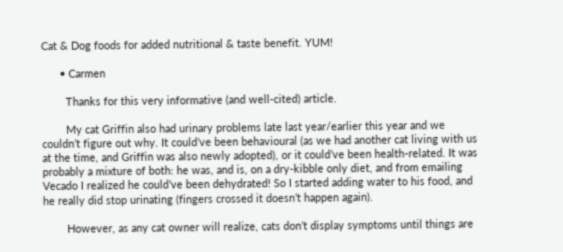Cat & Dog foods for added nutritional & taste benefit. YUM!

      • Carmen

        Thanks for this very informative (and well-cited) article.

        My cat Griffin also had urinary problems late last year/earlier this year and we couldn’t figure out why. It could’ve been behavioural (as we had another cat living with us at the time, and Griffin was also newly adopted), or it could’ve been health-related. It was probably a mixture of both: he was, and is, on a dry-kibble only diet, and from emailing Vecado I realized he could’ve been dehydrated! So I started adding water to his food, and he really did stop urinating (fingers crossed it doesn’t happen again).

        However, as any cat owner will realize, cats don’t display symptoms until things are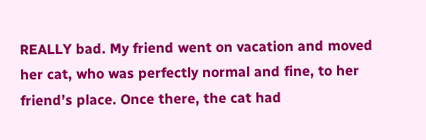REALLY bad. My friend went on vacation and moved her cat, who was perfectly normal and fine, to her friend’s place. Once there, the cat had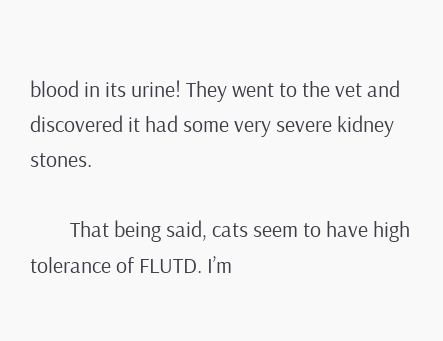blood in its urine! They went to the vet and discovered it had some very severe kidney stones.

        That being said, cats seem to have high tolerance of FLUTD. I’m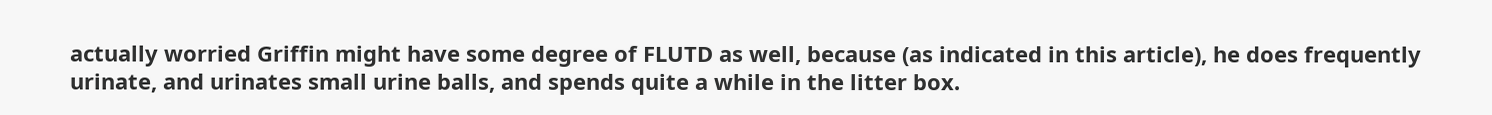actually worried Griffin might have some degree of FLUTD as well, because (as indicated in this article), he does frequently urinate, and urinates small urine balls, and spends quite a while in the litter box.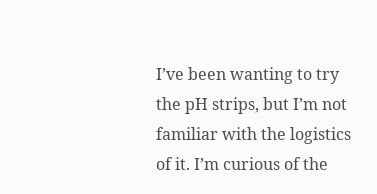I’ve been wanting to try the pH strips, but I’m not familiar with the logistics of it. I’m curious of the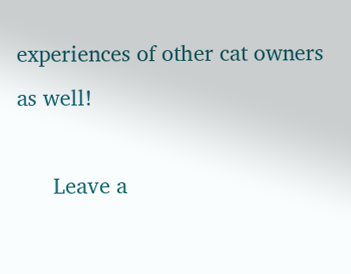experiences of other cat owners as well!

      Leave a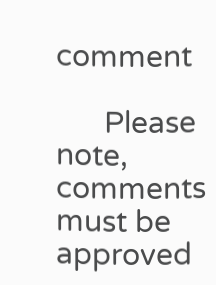comment

      Please note, comments must be approved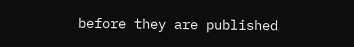before they are published